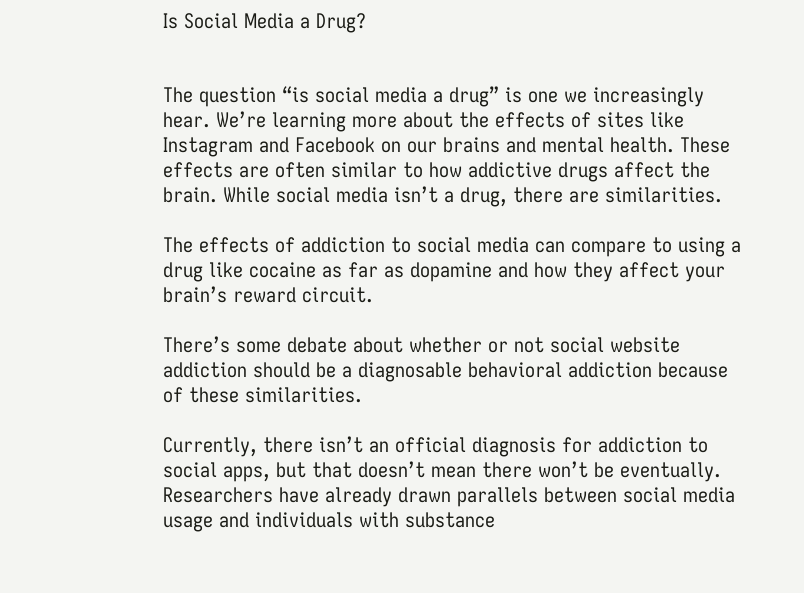Is Social Media a Drug?


The question “is social media a drug” is one we increasingly hear. We’re learning more about the effects of sites like Instagram and Facebook on our brains and mental health. These effects are often similar to how addictive drugs affect the brain. While social media isn’t a drug, there are similarities.

The effects of addiction to social media can compare to using a drug like cocaine as far as dopamine and how they affect your brain’s reward circuit.

There’s some debate about whether or not social website addiction should be a diagnosable behavioral addiction because of these similarities.

Currently, there isn’t an official diagnosis for addiction to social apps, but that doesn’t mean there won’t be eventually. Researchers have already drawn parallels between social media usage and individuals with substance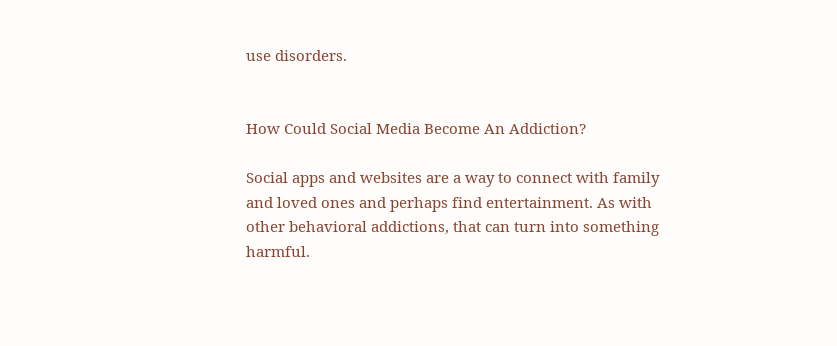use disorders.


How Could Social Media Become An Addiction?

Social apps and websites are a way to connect with family and loved ones and perhaps find entertainment. As with other behavioral addictions, that can turn into something harmful.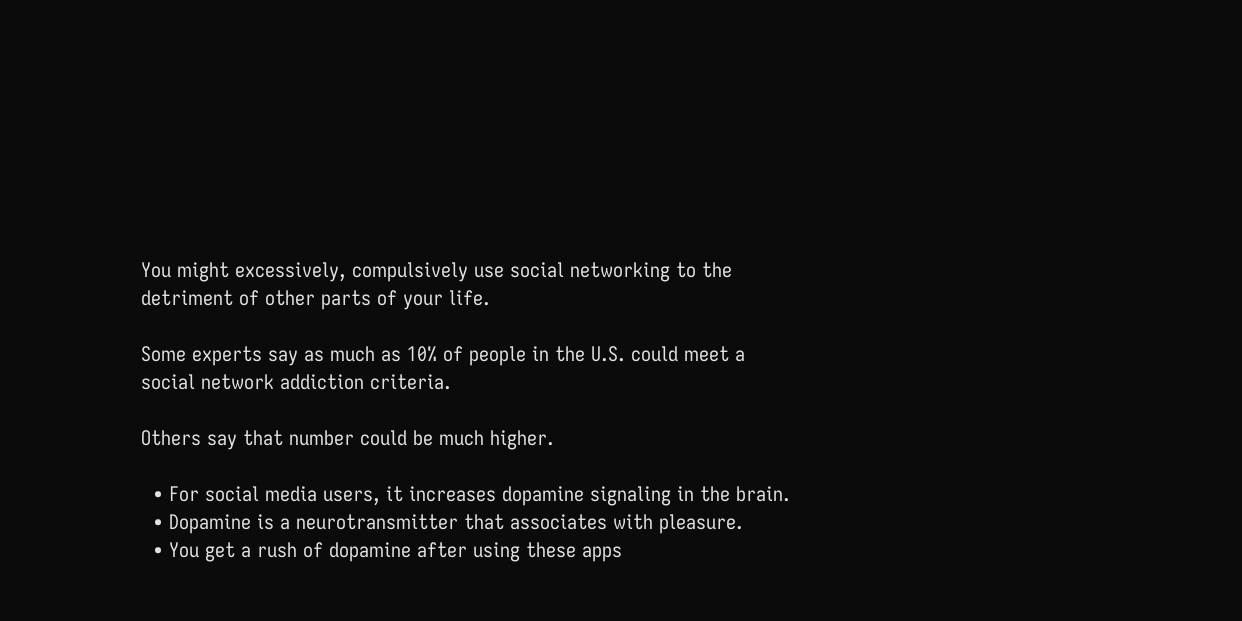You might excessively, compulsively use social networking to the detriment of other parts of your life.

Some experts say as much as 10% of people in the U.S. could meet a social network addiction criteria.

Others say that number could be much higher.

  • For social media users, it increases dopamine signaling in the brain.
  • Dopamine is a neurotransmitter that associates with pleasure.
  • You get a rush of dopamine after using these apps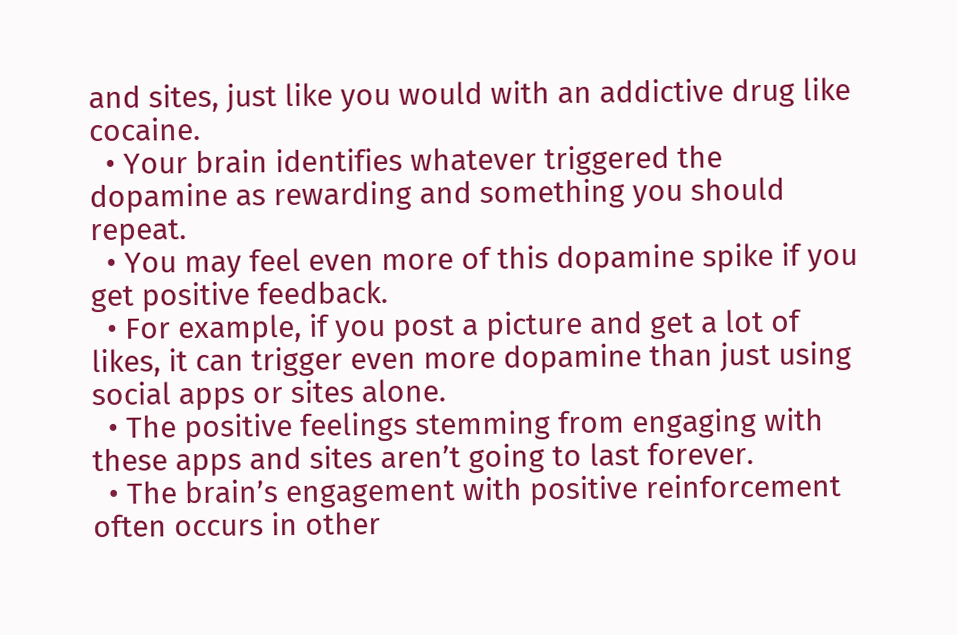and sites, just like you would with an addictive drug like cocaine.
  • Your brain identifies whatever triggered the dopamine as rewarding and something you should repeat.
  • You may feel even more of this dopamine spike if you get positive feedback.
  • For example, if you post a picture and get a lot of likes, it can trigger even more dopamine than just using social apps or sites alone.
  • The positive feelings stemming from engaging with these apps and sites aren’t going to last forever.
  • The brain’s engagement with positive reinforcement often occurs in other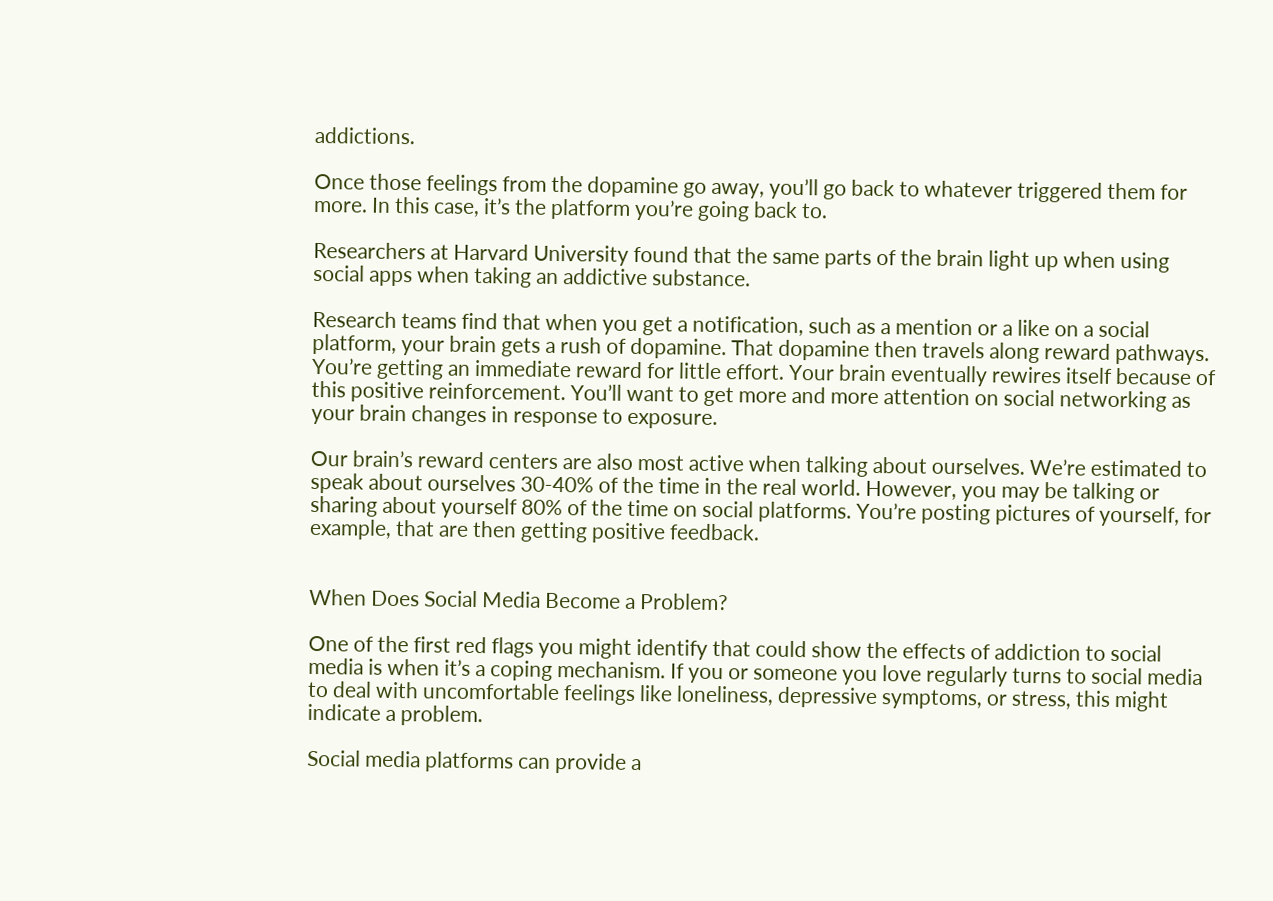addictions.

Once those feelings from the dopamine go away, you’ll go back to whatever triggered them for more. In this case, it’s the platform you’re going back to.

Researchers at Harvard University found that the same parts of the brain light up when using social apps when taking an addictive substance.

Research teams find that when you get a notification, such as a mention or a like on a social platform, your brain gets a rush of dopamine. That dopamine then travels along reward pathways. You’re getting an immediate reward for little effort. Your brain eventually rewires itself because of this positive reinforcement. You’ll want to get more and more attention on social networking as your brain changes in response to exposure.

Our brain’s reward centers are also most active when talking about ourselves. We’re estimated to speak about ourselves 30-40% of the time in the real world. However, you may be talking or sharing about yourself 80% of the time on social platforms. You’re posting pictures of yourself, for example, that are then getting positive feedback.


When Does Social Media Become a Problem?

One of the first red flags you might identify that could show the effects of addiction to social media is when it’s a coping mechanism. If you or someone you love regularly turns to social media to deal with uncomfortable feelings like loneliness, depressive symptoms, or stress, this might indicate a problem.

Social media platforms can provide a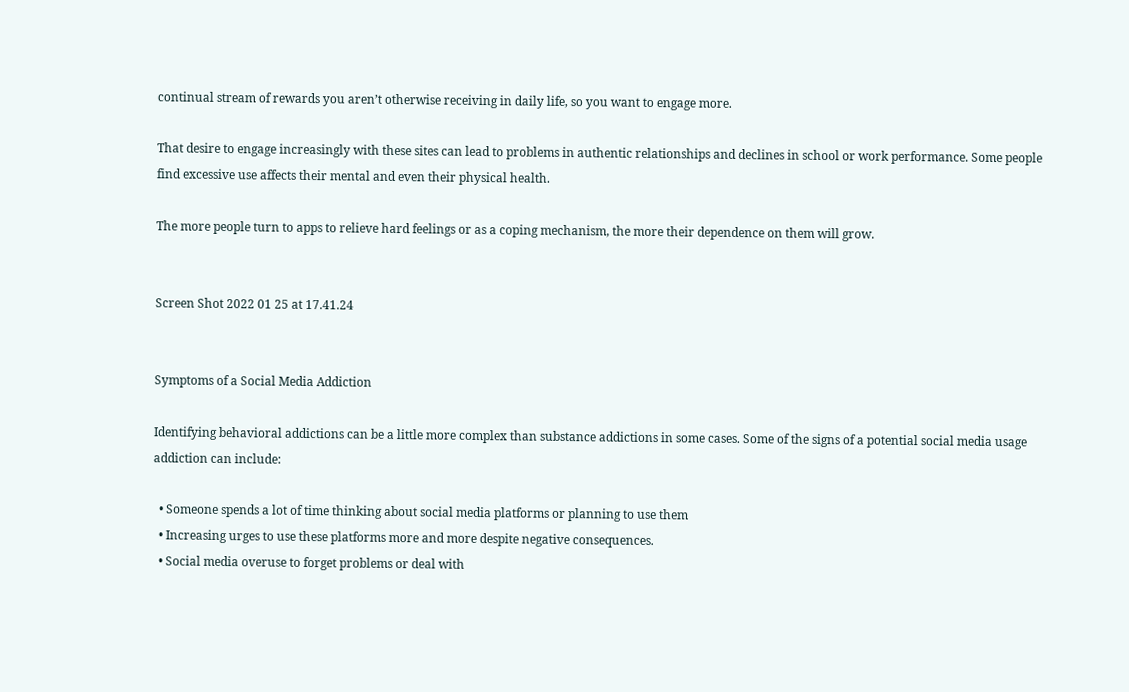continual stream of rewards you aren’t otherwise receiving in daily life, so you want to engage more.

That desire to engage increasingly with these sites can lead to problems in authentic relationships and declines in school or work performance. Some people find excessive use affects their mental and even their physical health.

The more people turn to apps to relieve hard feelings or as a coping mechanism, the more their dependence on them will grow.


Screen Shot 2022 01 25 at 17.41.24


Symptoms of a Social Media Addiction

Identifying behavioral addictions can be a little more complex than substance addictions in some cases. Some of the signs of a potential social media usage addiction can include:

  • Someone spends a lot of time thinking about social media platforms or planning to use them
  • Increasing urges to use these platforms more and more despite negative consequences.
  • Social media overuse to forget problems or deal with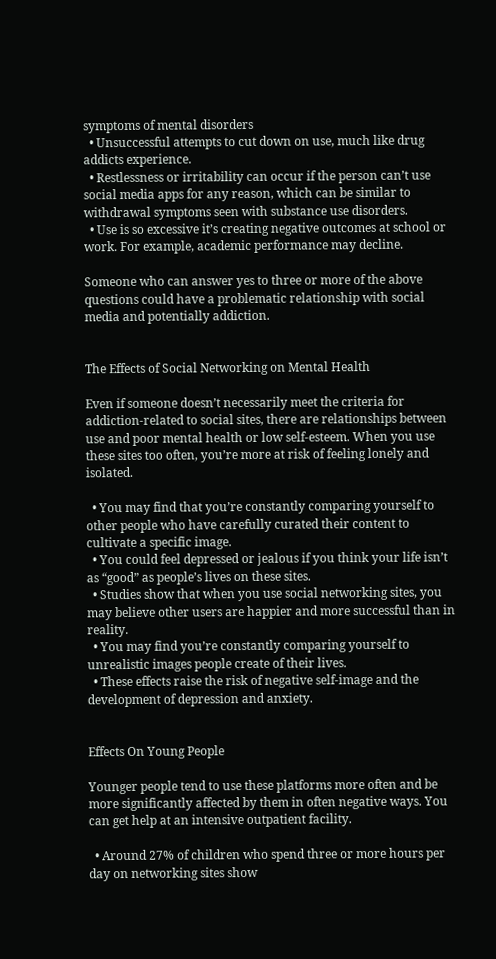symptoms of mental disorders
  • Unsuccessful attempts to cut down on use, much like drug addicts experience.
  • Restlessness or irritability can occur if the person can’t use social media apps for any reason, which can be similar to withdrawal symptoms seen with substance use disorders.
  • Use is so excessive it’s creating negative outcomes at school or work. For example, academic performance may decline.

Someone who can answer yes to three or more of the above questions could have a problematic relationship with social media and potentially addiction.


The Effects of Social Networking on Mental Health

Even if someone doesn’t necessarily meet the criteria for addiction-related to social sites, there are relationships between use and poor mental health or low self-esteem. When you use these sites too often, you’re more at risk of feeling lonely and isolated.

  • You may find that you’re constantly comparing yourself to other people who have carefully curated their content to cultivate a specific image.
  • You could feel depressed or jealous if you think your life isn’t as “good” as people’s lives on these sites.
  • Studies show that when you use social networking sites, you may believe other users are happier and more successful than in reality.
  • You may find you’re constantly comparing yourself to unrealistic images people create of their lives.
  • These effects raise the risk of negative self-image and the development of depression and anxiety.


Effects On Young People

Younger people tend to use these platforms more often and be more significantly affected by them in often negative ways. You can get help at an intensive outpatient facility.

  • Around 27% of children who spend three or more hours per day on networking sites show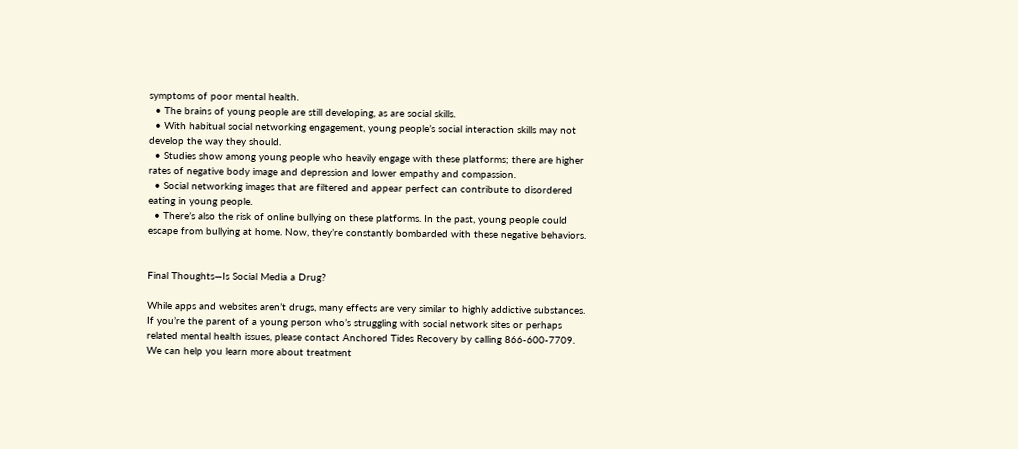symptoms of poor mental health.
  • The brains of young people are still developing, as are social skills.
  • With habitual social networking engagement, young people’s social interaction skills may not develop the way they should.
  • Studies show among young people who heavily engage with these platforms; there are higher rates of negative body image and depression and lower empathy and compassion.
  • Social networking images that are filtered and appear perfect can contribute to disordered eating in young people.
  • There’s also the risk of online bullying on these platforms. In the past, young people could escape from bullying at home. Now, they’re constantly bombarded with these negative behaviors.


Final Thoughts—Is Social Media a Drug?

While apps and websites aren’t drugs, many effects are very similar to highly addictive substances. If you’re the parent of a young person who’s struggling with social network sites or perhaps related mental health issues, please contact Anchored Tides Recovery by calling 866-600-7709. We can help you learn more about treatment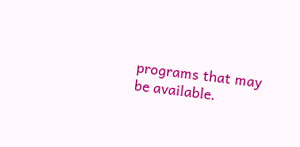programs that may be available.